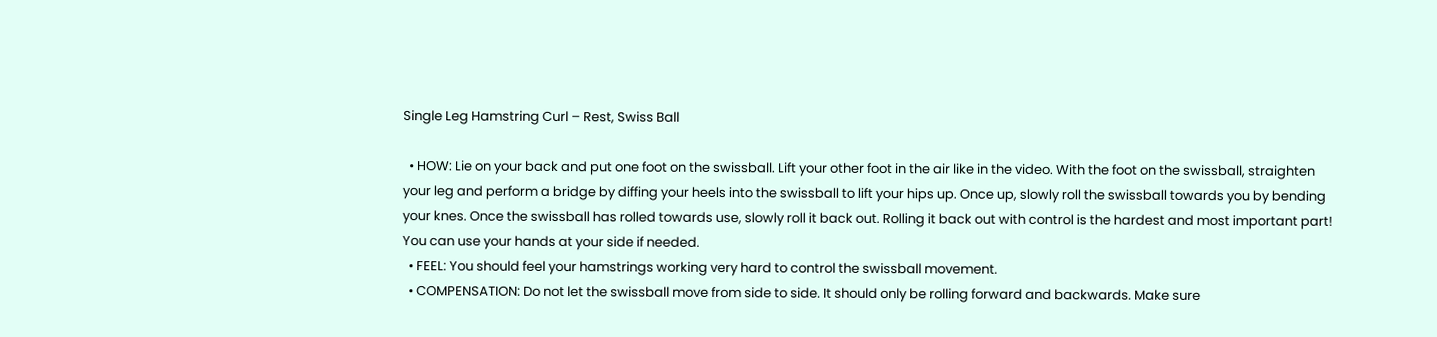Single Leg Hamstring Curl – Rest, Swiss Ball

  • HOW: Lie on your back and put one foot on the swissball. Lift your other foot in the air like in the video. With the foot on the swissball, straighten your leg and perform a bridge by diffing your heels into the swissball to lift your hips up. Once up, slowly roll the swissball towards you by bending your knes. Once the swissball has rolled towards use, slowly roll it back out. Rolling it back out with control is the hardest and most important part! You can use your hands at your side if needed.
  • FEEL: You should feel your hamstrings working very hard to control the swissball movement.
  • COMPENSATION: Do not let the swissball move from side to side. It should only be rolling forward and backwards. Make sure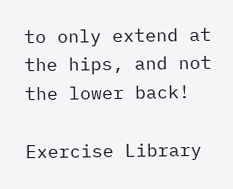to only extend at the hips, and not the lower back!

Exercise Library